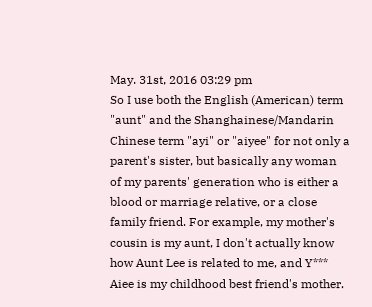May. 31st, 2016 03:29 pm
So I use both the English (American) term "aunt" and the Shanghainese/Mandarin Chinese term "ayi" or "aiyee" for not only a parent's sister, but basically any woman of my parents' generation who is either a blood or marriage relative, or a close family friend. For example, my mother's cousin is my aunt, I don't actually know how Aunt Lee is related to me, and Y*** Aiee is my childhood best friend's mother.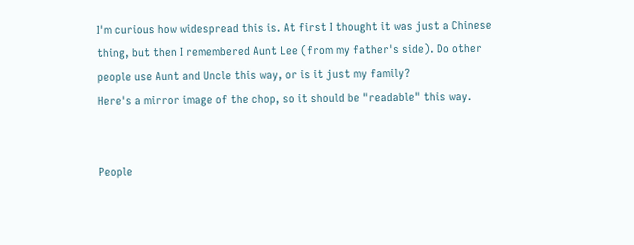I'm curious how widespread this is. At first I thought it was just a Chinese thing, but then I remembered Aunt Lee (from my father's side). Do other people use Aunt and Uncle this way, or is it just my family?
Here's a mirror image of the chop, so it should be "readable" this way.


People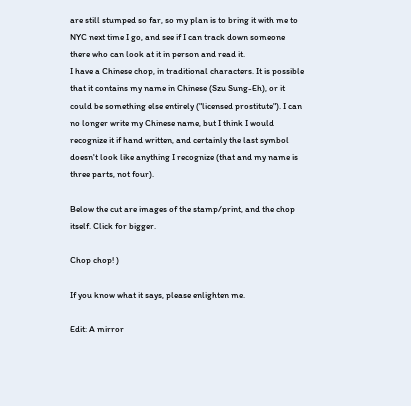are still stumped so far, so my plan is to bring it with me to NYC next time I go, and see if I can track down someone there who can look at it in person and read it.
I have a Chinese chop, in traditional characters. It is possible that it contains my name in Chinese (Szu Sung-Eh), or it could be something else entirely ("licensed prostitute"). I can no longer write my Chinese name, but I think I would recognize it if hand written, and certainly the last symbol doesn't look like anything I recognize (that and my name is three parts, not four).

Below the cut are images of the stamp/print, and the chop itself. Click for bigger.

Chop chop! )

If you know what it says, please enlighten me.

Edit: A mirror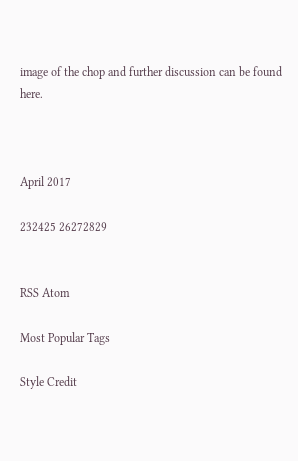image of the chop and further discussion can be found here.



April 2017

232425 26272829


RSS Atom

Most Popular Tags

Style Credit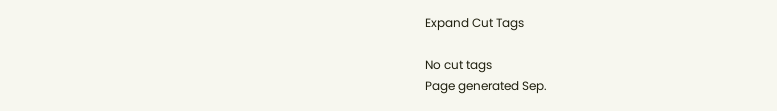Expand Cut Tags

No cut tags
Page generated Sep.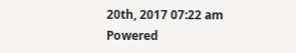20th, 2017 07:22 am
Powered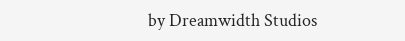by Dreamwidth Studios